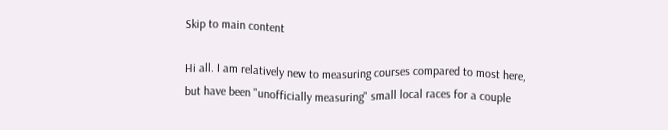Skip to main content

Hi all. I am relatively new to measuring courses compared to most here, but have been "unofficially measuring" small local races for a couple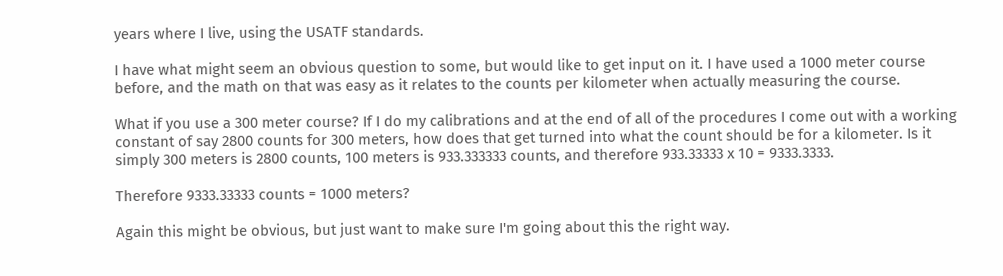years where I live, using the USATF standards.

I have what might seem an obvious question to some, but would like to get input on it. I have used a 1000 meter course before, and the math on that was easy as it relates to the counts per kilometer when actually measuring the course.

What if you use a 300 meter course? If I do my calibrations and at the end of all of the procedures I come out with a working constant of say 2800 counts for 300 meters, how does that get turned into what the count should be for a kilometer. Is it simply 300 meters is 2800 counts, 100 meters is 933.333333 counts, and therefore 933.33333 x 10 = 9333.3333.

Therefore 9333.33333 counts = 1000 meters?

Again this might be obvious, but just want to make sure I'm going about this the right way.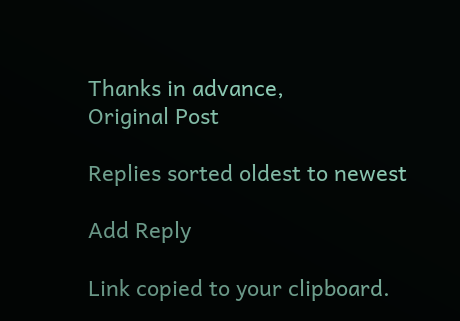Thanks in advance,
Original Post

Replies sorted oldest to newest

Add Reply

Link copied to your clipboard.